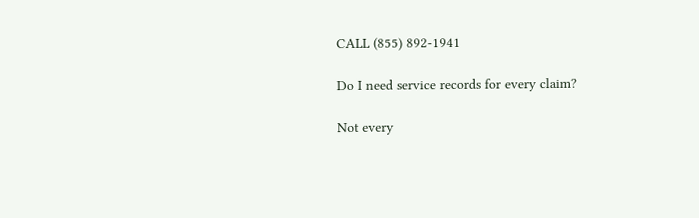CALL (855) 892-1941

Do I need service records for every claim?

Not every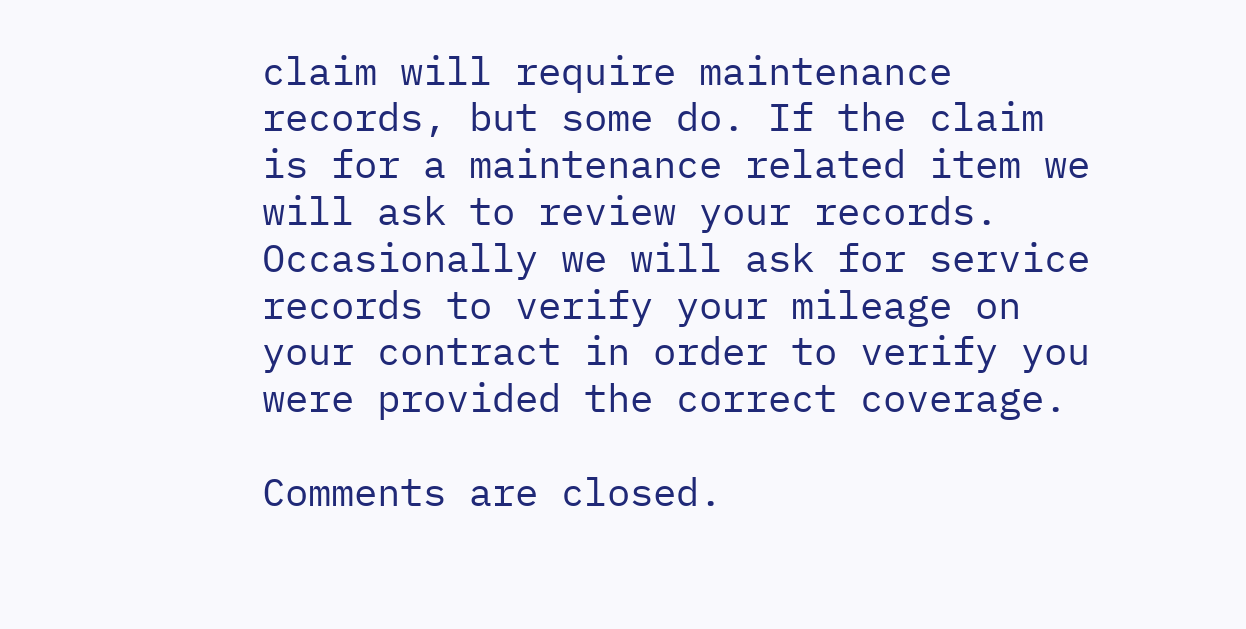claim will require maintenance records, but some do. If the claim is for a maintenance related item we will ask to review your records. Occasionally we will ask for service records to verify your mileage on your contract in order to verify you were provided the correct coverage.

Comments are closed.